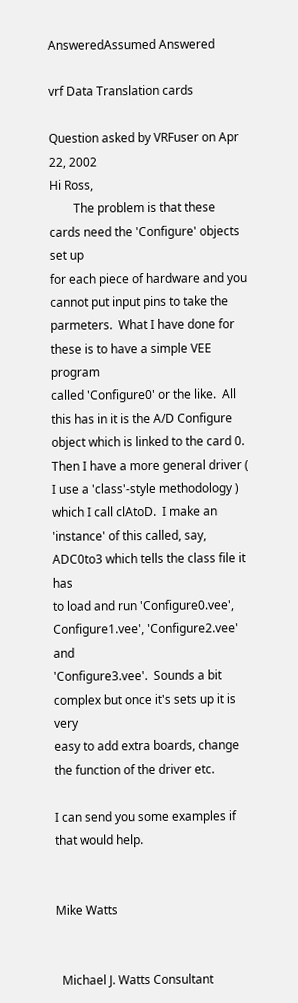AnsweredAssumed Answered

vrf Data Translation cards

Question asked by VRFuser on Apr 22, 2002
Hi Ross,
        The problem is that these cards need the 'Configure' objects set up
for each piece of hardware and you cannot put input pins to take the
parmeters.  What I have done for these is to have a simple VEE program
called 'Configure0' or the like.  All this has in it is the A/D Configure
object which is linked to the card 0.  Then I have a more general driver (
I use a 'class'-style methodology ) which I call clAtoD.  I make an
'instance' of this called, say, ADC0to3 which tells the class file it has
to load and run 'Configure0.vee', Configure1.vee', 'Configure2.vee' and
'Configure3.vee'.  Sounds a bit complex but once it's sets up it is very
easy to add extra boards, change the function of the driver etc.

I can send you some examples if that would help.


Mike Watts


  Michael J. Watts Consultant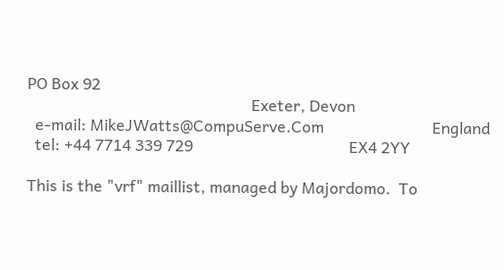PO Box 92
                                                        Exeter, Devon
  e-mail: MikeJWatts@CompuServe.Com                           England
  tel: +44 7714 339 729                                       EX4 2YY

This is the "vrf" maillist, managed by Majordomo.  To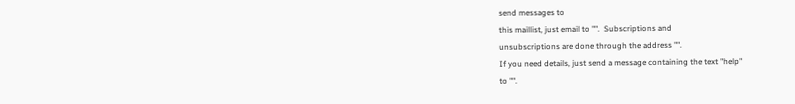send messages to
this maillist, just email to "".  Subscriptions and
unsubscriptions are done through the address "".
If you need details, just send a message containing the text "help"
to "".